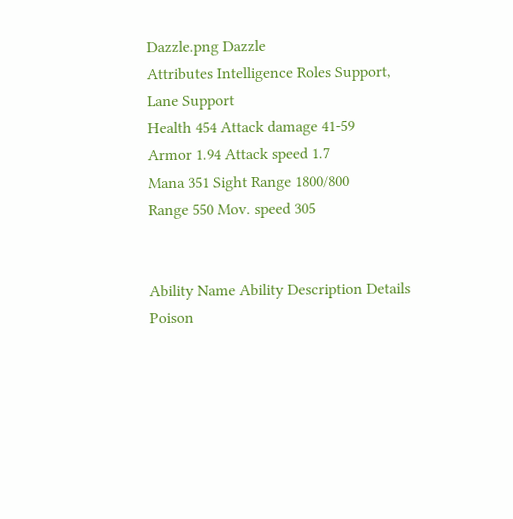Dazzle.png Dazzle
Attributes Intelligence Roles Support, Lane Support
Health 454 Attack damage 41-59
Armor 1.94 Attack speed 1.7
Mana 351 Sight Range 1800/800
Range 550 Mov. speed 305


Ability Name Ability Description Details
Poison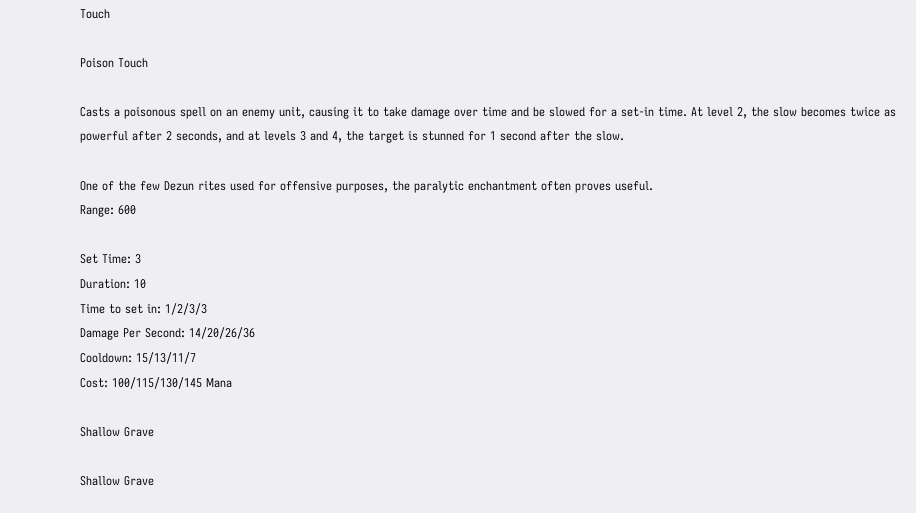Touch

Poison Touch

Casts a poisonous spell on an enemy unit, causing it to take damage over time and be slowed for a set-in time. At level 2, the slow becomes twice as powerful after 2 seconds, and at levels 3 and 4, the target is stunned for 1 second after the slow.

One of the few Dezun rites used for offensive purposes, the paralytic enchantment often proves useful.
Range: 600

Set Time: 3
Duration: 10
Time to set in: 1/2/3/3
Damage Per Second: 14/20/26/36
Cooldown: 15/13/11/7
Cost: 100/115/130/145 Mana

Shallow Grave

Shallow Grave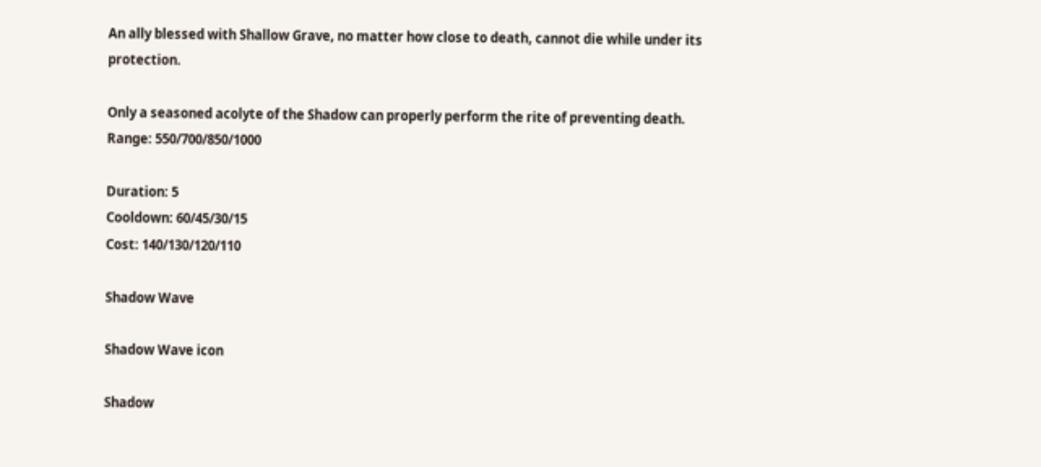An ally blessed with Shallow Grave, no matter how close to death, cannot die while under its protection.

Only a seasoned acolyte of the Shadow can properly perform the rite of preventing death.
Range: 550/700/850/1000

Duration: 5
Cooldown: 60/45/30/15
Cost: 140/130/120/110

Shadow Wave

Shadow Wave icon

Shadow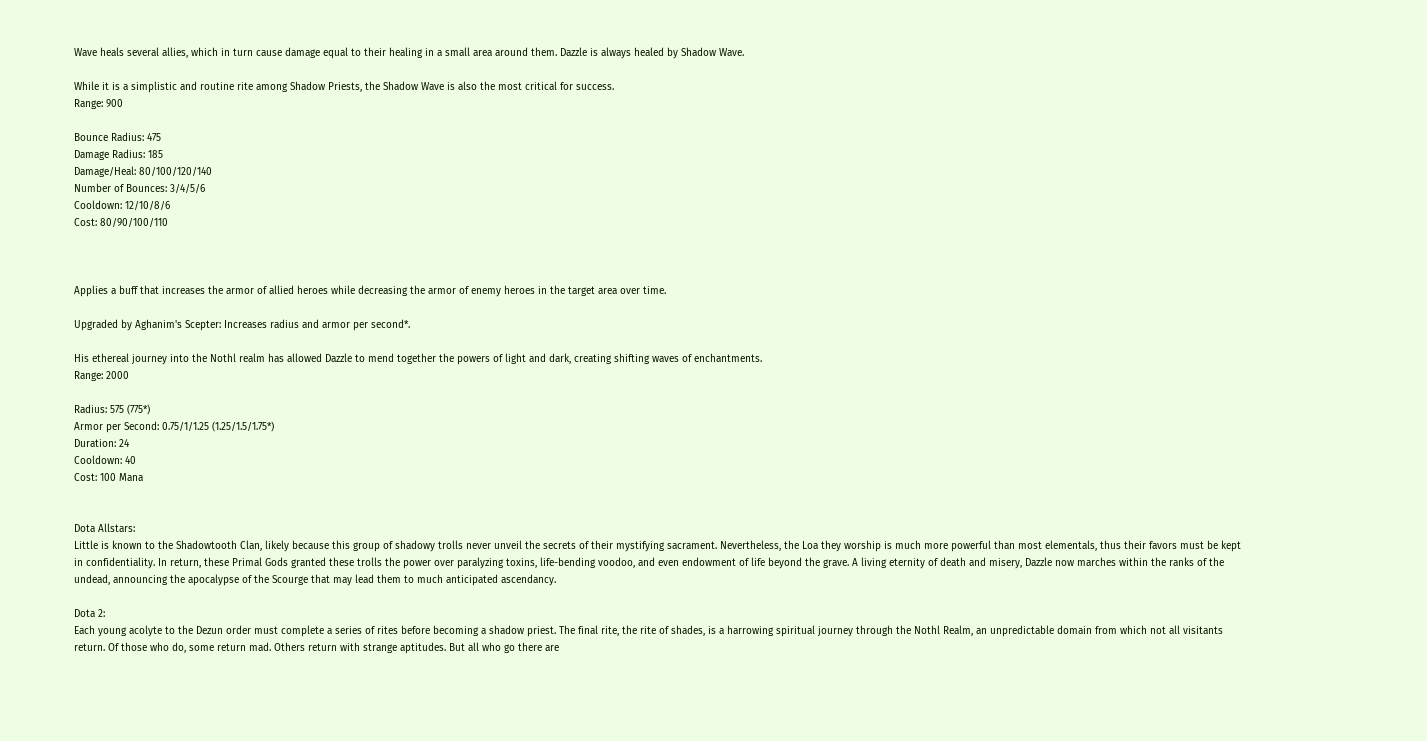Wave heals several allies, which in turn cause damage equal to their healing in a small area around them. Dazzle is always healed by Shadow Wave.

While it is a simplistic and routine rite among Shadow Priests, the Shadow Wave is also the most critical for success.
Range: 900

Bounce Radius: 475
Damage Radius: 185
Damage/Heal: 80/100/120/140
Number of Bounces: 3/4/5/6
Cooldown: 12/10/8/6
Cost: 80/90/100/110



Applies a buff that increases the armor of allied heroes while decreasing the armor of enemy heroes in the target area over time.

Upgraded by Aghanim's Scepter: Increases radius and armor per second*.

His ethereal journey into the Nothl realm has allowed Dazzle to mend together the powers of light and dark, creating shifting waves of enchantments.
Range: 2000

Radius: 575 (775*)
Armor per Second: 0.75/1/1.25 (1.25/1.5/1.75*)
Duration: 24
Cooldown: 40
Cost: 100 Mana


Dota Allstars:
Little is known to the Shadowtooth Clan, likely because this group of shadowy trolls never unveil the secrets of their mystifying sacrament. Nevertheless, the Loa they worship is much more powerful than most elementals, thus their favors must be kept in confidentiality. In return, these Primal Gods granted these trolls the power over paralyzing toxins, life-bending voodoo, and even endowment of life beyond the grave. A living eternity of death and misery, Dazzle now marches within the ranks of the undead, announcing the apocalypse of the Scourge that may lead them to much anticipated ascendancy.

Dota 2:
Each young acolyte to the Dezun order must complete a series of rites before becoming a shadow priest. The final rite, the rite of shades, is a harrowing spiritual journey through the Nothl Realm, an unpredictable domain from which not all visitants return. Of those who do, some return mad. Others return with strange aptitudes. But all who go there are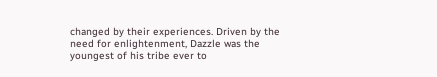changed by their experiences. Driven by the need for enlightenment, Dazzle was the youngest of his tribe ever to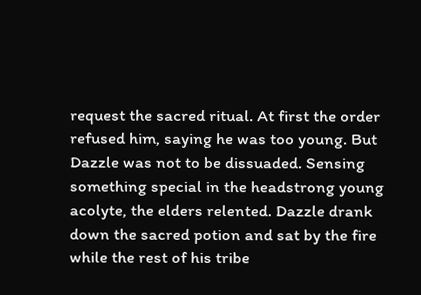request the sacred ritual. At first the order refused him, saying he was too young. But Dazzle was not to be dissuaded. Sensing something special in the headstrong young acolyte, the elders relented. Dazzle drank down the sacred potion and sat by the fire while the rest of his tribe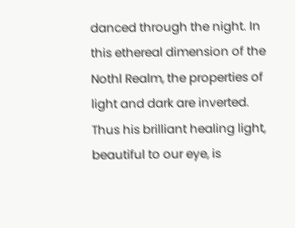danced through the night. In this ethereal dimension of the Nothl Realm, the properties of light and dark are inverted. Thus his brilliant healing light, beautiful to our eye, is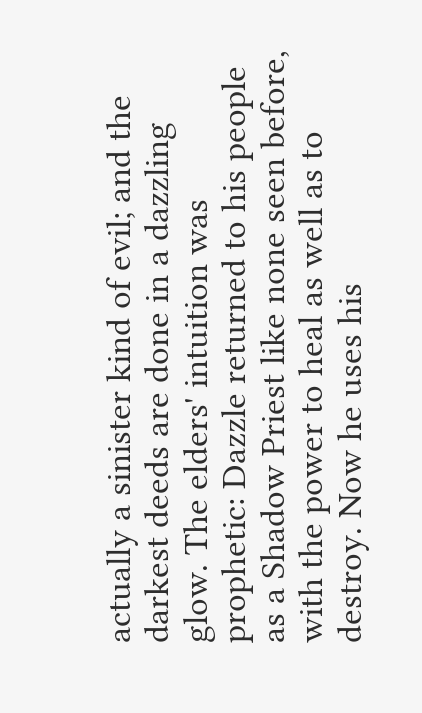actually a sinister kind of evil; and the darkest deeds are done in a dazzling glow. The elders' intuition was prophetic: Dazzle returned to his people as a Shadow Priest like none seen before, with the power to heal as well as to destroy. Now he uses his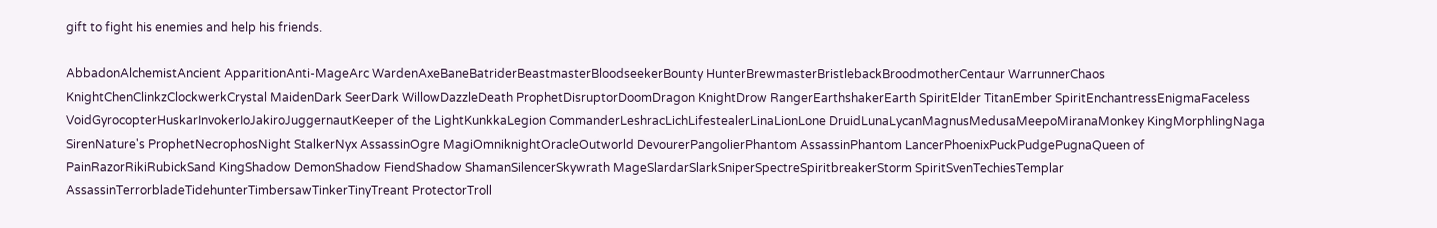gift to fight his enemies and help his friends.

AbbadonAlchemistAncient ApparitionAnti-MageArc WardenAxeBaneBatriderBeastmasterBloodseekerBounty HunterBrewmasterBristlebackBroodmotherCentaur WarrunnerChaos KnightChenClinkzClockwerkCrystal MaidenDark SeerDark WillowDazzleDeath ProphetDisruptorDoomDragon KnightDrow RangerEarthshakerEarth SpiritElder TitanEmber SpiritEnchantressEnigmaFaceless VoidGyrocopterHuskarInvokerIoJakiroJuggernautKeeper of the LightKunkkaLegion CommanderLeshracLichLifestealerLinaLionLone DruidLunaLycanMagnusMedusaMeepoMiranaMonkey KingMorphlingNaga SirenNature's ProphetNecrophosNight StalkerNyx AssassinOgre MagiOmniknightOracleOutworld DevourerPangolierPhantom AssassinPhantom LancerPhoenixPuckPudgePugnaQueen of PainRazorRikiRubickSand KingShadow DemonShadow FiendShadow ShamanSilencerSkywrath MageSlardarSlarkSniperSpectreSpiritbreakerStorm SpiritSvenTechiesTemplar AssassinTerrorbladeTidehunterTimbersawTinkerTinyTreant ProtectorTroll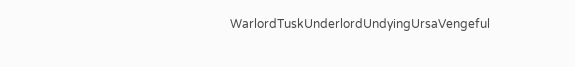WarlordTuskUnderlordUndyingUrsaVengeful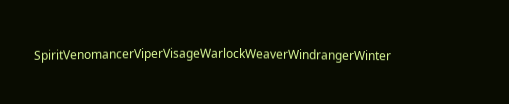SpiritVenomancerViperVisageWarlockWeaverWindrangerWinter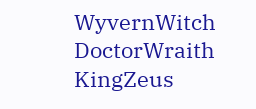WyvernWitch DoctorWraith KingZeus